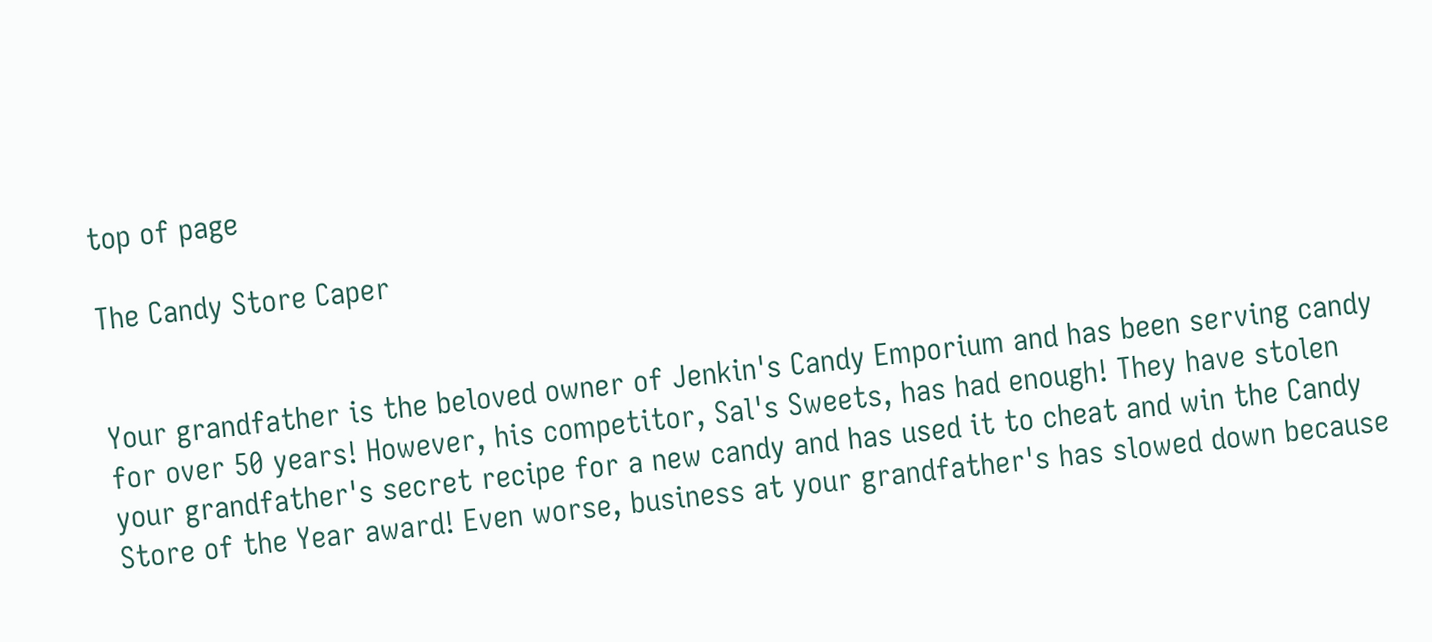top of page

The Candy Store Caper


Your grandfather is the beloved owner of Jenkin's Candy Emporium and has been serving candy for over 50 years! However, his competitor, Sal's Sweets, has had enough! They have stolen your grandfather's secret recipe for a new candy and has used it to cheat and win the Candy Store of the Year award! Even worse, business at your grandfather's has slowed down because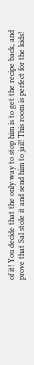of it! You decide that the only way to stop him is to get the recipe back, and prove that Sal stole it and send him to jail! This room is perfect for the kids!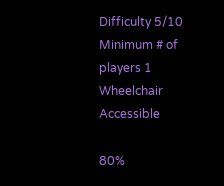Difficulty 5/10
Minimum # of players 1
Wheelchair Accessible

80%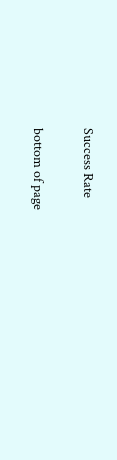Success Rate

bottom of page